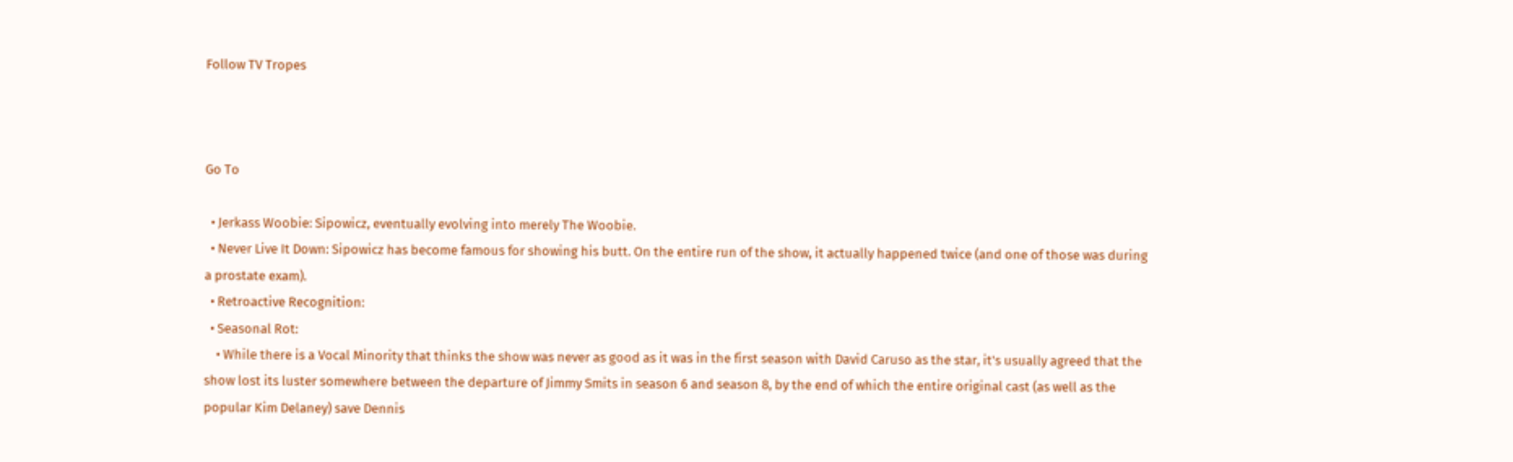Follow TV Tropes



Go To

  • Jerkass Woobie: Sipowicz, eventually evolving into merely The Woobie.
  • Never Live It Down: Sipowicz has become famous for showing his butt. On the entire run of the show, it actually happened twice (and one of those was during a prostate exam).
  • Retroactive Recognition:
  • Seasonal Rot:
    • While there is a Vocal Minority that thinks the show was never as good as it was in the first season with David Caruso as the star, it's usually agreed that the show lost its luster somewhere between the departure of Jimmy Smits in season 6 and season 8, by the end of which the entire original cast (as well as the popular Kim Delaney) save Dennis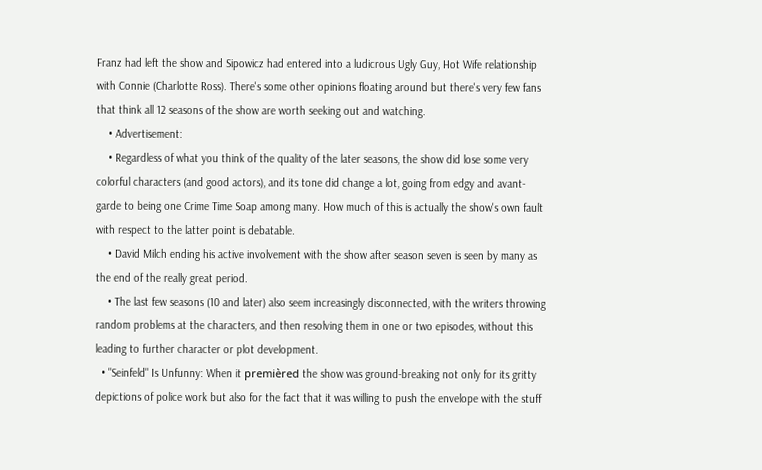Franz had left the show and Sipowicz had entered into a ludicrous Ugly Guy, Hot Wife relationship with Connie (Charlotte Ross). There's some other opinions floating around but there's very few fans that think all 12 seasons of the show are worth seeking out and watching.
    • Advertisement:
    • Regardless of what you think of the quality of the later seasons, the show did lose some very colorful characters (and good actors), and its tone did change a lot, going from edgy and avant-garde to being one Crime Time Soap among many. How much of this is actually the show's own fault with respect to the latter point is debatable.
    • David Milch ending his active involvement with the show after season seven is seen by many as the end of the really great period.
    • The last few seasons (10 and later) also seem increasingly disconnected, with the writers throwing random problems at the characters, and then resolving them in one or two episodes, without this leading to further character or plot development.
  • "Seinfeld" Is Unfunny: When it premièred the show was ground-breaking not only for its gritty depictions of police work but also for the fact that it was willing to push the envelope with the stuff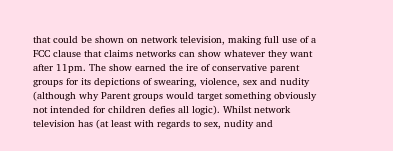that could be shown on network television, making full use of a FCC clause that claims networks can show whatever they want after 11pm. The show earned the ire of conservative parent groups for its depictions of swearing, violence, sex and nudity (although why Parent groups would target something obviously not intended for children defies all logic). Whilst network television has (at least with regards to sex, nudity and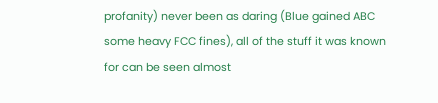profanity) never been as daring (Blue gained ABC some heavy FCC fines), all of the stuff it was known for can be seen almost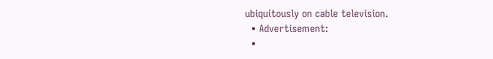ubiquitously on cable television.
  • Advertisement:
  •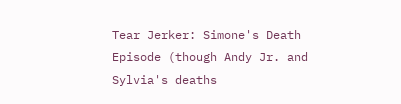Tear Jerker: Simone's Death Episode (though Andy Jr. and Sylvia's deaths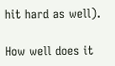hit hard as well).

How well does it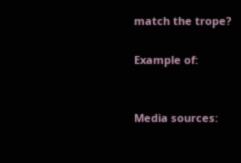match the trope?

Example of:


Media sources: